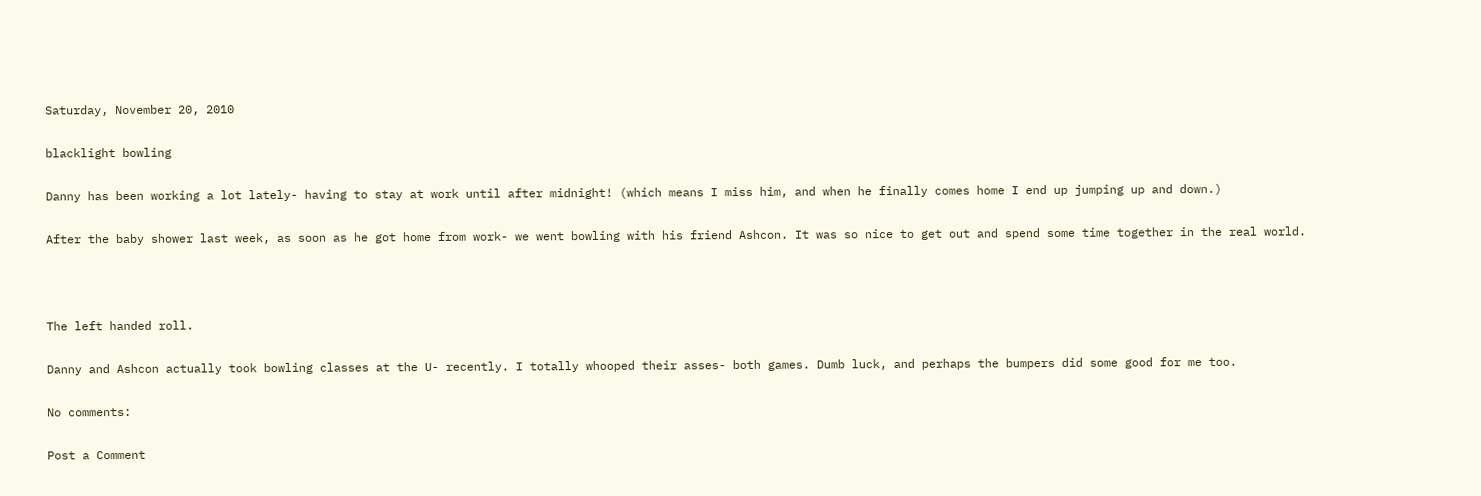Saturday, November 20, 2010

blacklight bowling

Danny has been working a lot lately- having to stay at work until after midnight! (which means I miss him, and when he finally comes home I end up jumping up and down.)

After the baby shower last week, as soon as he got home from work- we went bowling with his friend Ashcon. It was so nice to get out and spend some time together in the real world.



The left handed roll.

Danny and Ashcon actually took bowling classes at the U- recently. I totally whooped their asses- both games. Dumb luck, and perhaps the bumpers did some good for me too.

No comments:

Post a Comment